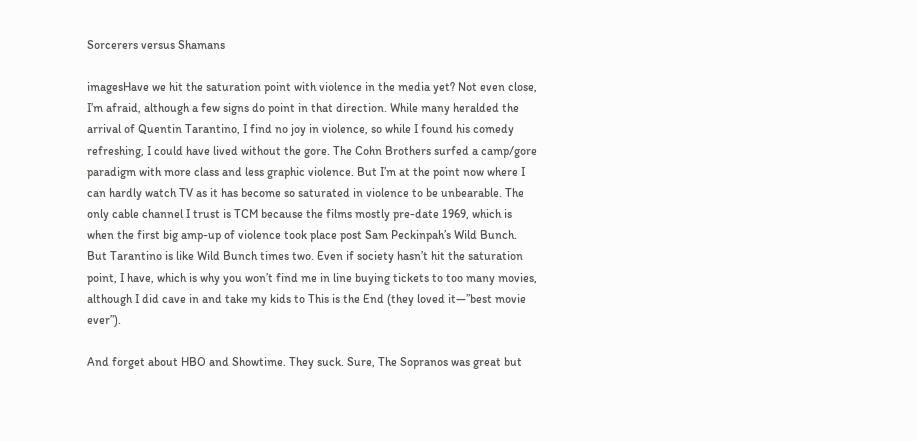Sorcerers versus Shamans

imagesHave we hit the saturation point with violence in the media yet? Not even close, I’m afraid, although a few signs do point in that direction. While many heralded the arrival of Quentin Tarantino, I find no joy in violence, so while I found his comedy refreshing, I could have lived without the gore. The Cohn Brothers surfed a camp/gore paradigm with more class and less graphic violence. But I’m at the point now where I can hardly watch TV as it has become so saturated in violence to be unbearable. The only cable channel I trust is TCM because the films mostly pre-date 1969, which is when the first big amp-up of violence took place post Sam Peckinpah’s Wild Bunch. But Tarantino is like Wild Bunch times two. Even if society hasn’t hit the saturation point, I have, which is why you won’t find me in line buying tickets to too many movies, although I did cave in and take my kids to This is the End (they loved it—”best movie ever”).

And forget about HBO and Showtime. They suck. Sure, The Sopranos was great but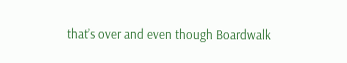that’s over and even though Boardwalk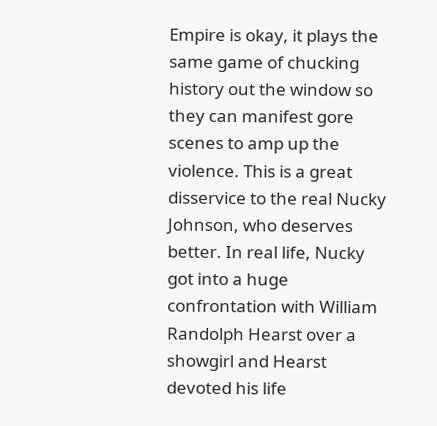Empire is okay, it plays the same game of chucking history out the window so they can manifest gore scenes to amp up the violence. This is a great disservice to the real Nucky Johnson, who deserves better. In real life, Nucky got into a huge confrontation with William Randolph Hearst over a showgirl and Hearst devoted his life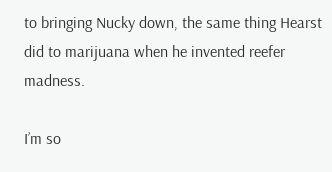to bringing Nucky down, the same thing Hearst did to marijuana when he invented reefer madness.

I’m so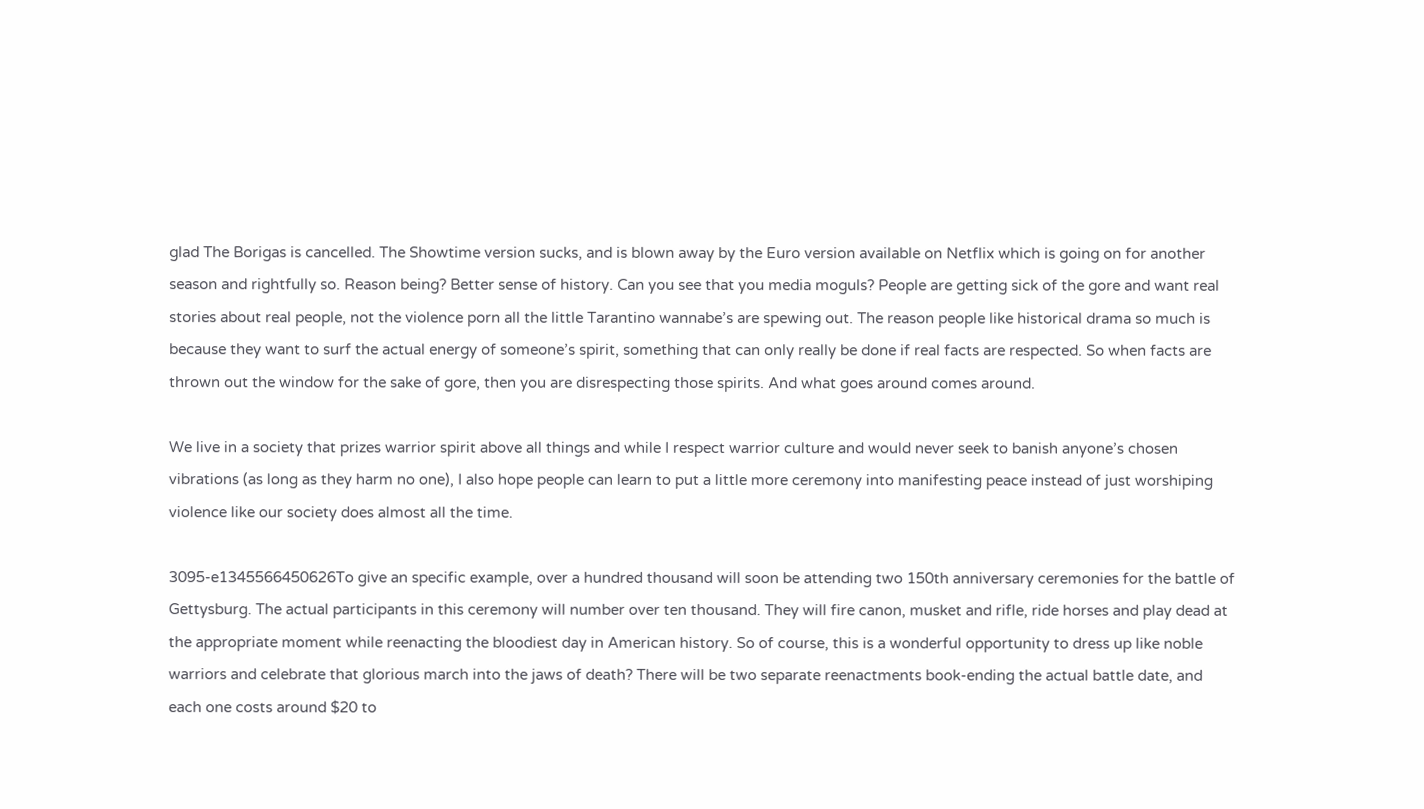glad The Borigas is cancelled. The Showtime version sucks, and is blown away by the Euro version available on Netflix which is going on for another season and rightfully so. Reason being? Better sense of history. Can you see that you media moguls? People are getting sick of the gore and want real stories about real people, not the violence porn all the little Tarantino wannabe’s are spewing out. The reason people like historical drama so much is because they want to surf the actual energy of someone’s spirit, something that can only really be done if real facts are respected. So when facts are thrown out the window for the sake of gore, then you are disrespecting those spirits. And what goes around comes around.

We live in a society that prizes warrior spirit above all things and while I respect warrior culture and would never seek to banish anyone’s chosen vibrations (as long as they harm no one), I also hope people can learn to put a little more ceremony into manifesting peace instead of just worshiping violence like our society does almost all the time.

3095-e1345566450626To give an specific example, over a hundred thousand will soon be attending two 150th anniversary ceremonies for the battle of Gettysburg. The actual participants in this ceremony will number over ten thousand. They will fire canon, musket and rifle, ride horses and play dead at the appropriate moment while reenacting the bloodiest day in American history. So of course, this is a wonderful opportunity to dress up like noble warriors and celebrate that glorious march into the jaws of death? There will be two separate reenactments book-ending the actual battle date, and each one costs around $20 to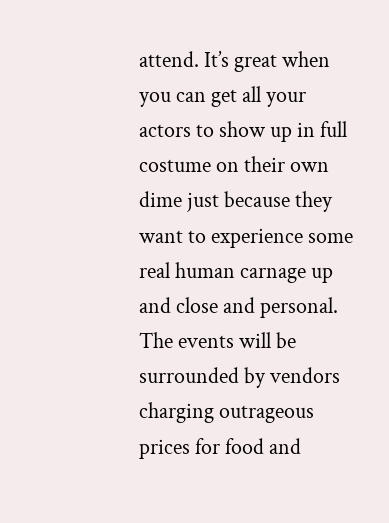attend. It’s great when you can get all your actors to show up in full costume on their own dime just because they want to experience some real human carnage up and close and personal. The events will be surrounded by vendors charging outrageous prices for food and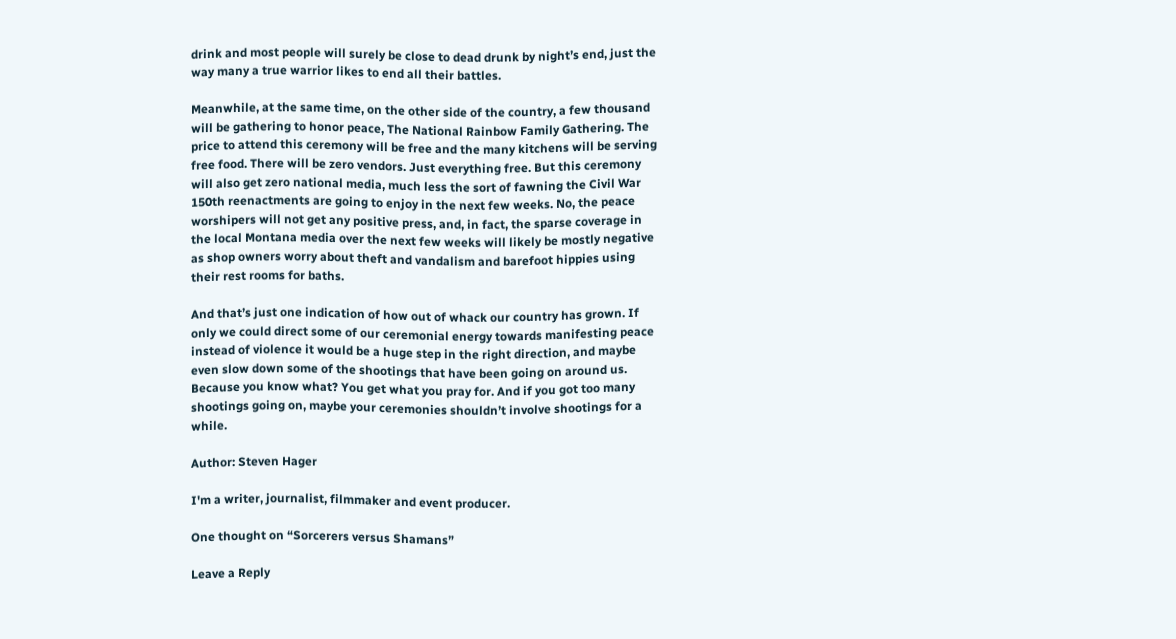drink and most people will surely be close to dead drunk by night’s end, just the way many a true warrior likes to end all their battles.

Meanwhile, at the same time, on the other side of the country, a few thousand will be gathering to honor peace, The National Rainbow Family Gathering. The price to attend this ceremony will be free and the many kitchens will be serving free food. There will be zero vendors. Just everything free. But this ceremony will also get zero national media, much less the sort of fawning the Civil War 150th reenactments are going to enjoy in the next few weeks. No, the peace worshipers will not get any positive press, and, in fact, the sparse coverage in the local Montana media over the next few weeks will likely be mostly negative as shop owners worry about theft and vandalism and barefoot hippies using their rest rooms for baths.

And that’s just one indication of how out of whack our country has grown. If only we could direct some of our ceremonial energy towards manifesting peace instead of violence it would be a huge step in the right direction, and maybe even slow down some of the shootings that have been going on around us. Because you know what? You get what you pray for. And if you got too many shootings going on, maybe your ceremonies shouldn’t involve shootings for a while.

Author: Steven Hager

I'm a writer, journalist, filmmaker and event producer.

One thought on “Sorcerers versus Shamans”

Leave a Reply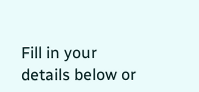Fill in your details below or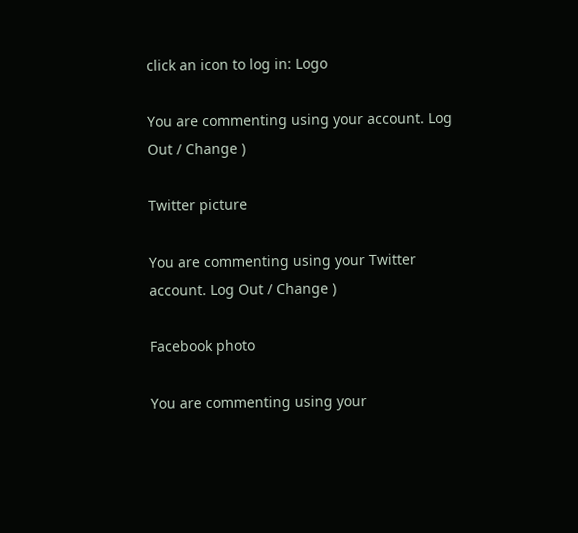click an icon to log in: Logo

You are commenting using your account. Log Out / Change )

Twitter picture

You are commenting using your Twitter account. Log Out / Change )

Facebook photo

You are commenting using your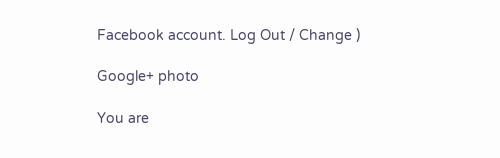Facebook account. Log Out / Change )

Google+ photo

You are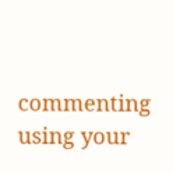commenting using your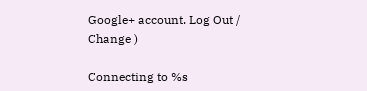Google+ account. Log Out / Change )

Connecting to %s